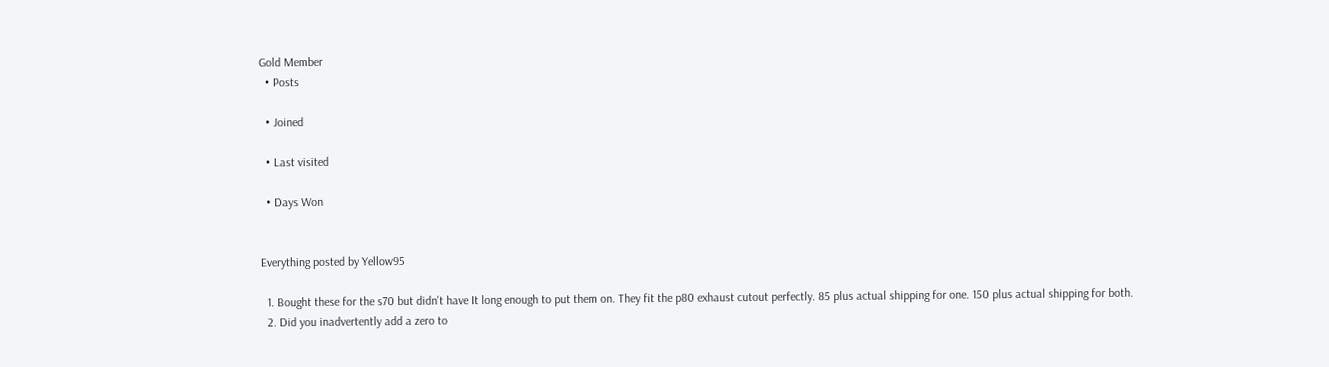Gold Member
  • Posts

  • Joined

  • Last visited

  • Days Won


Everything posted by Yellow95

  1. Bought these for the s70 but didn't have It long enough to put them on. They fit the p80 exhaust cutout perfectly. 85 plus actual shipping for one. 150 plus actual shipping for both.
  2. Did you inadvertently add a zero to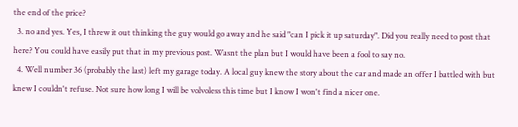the end of the price?
  3. no and yes. Yes, I threw it out thinking the guy would go away and he said "can I pick it up saturday". Did you really need to post that here? You could have easily put that in my previous post. Wasnt the plan but I would have been a fool to say no.
  4. Well number 36 (probably the last) left my garage today. A local guy knew the story about the car and made an offer I battled with but knew I couldn't refuse. Not sure how long I will be volvoless this time but I know I won't find a nicer one.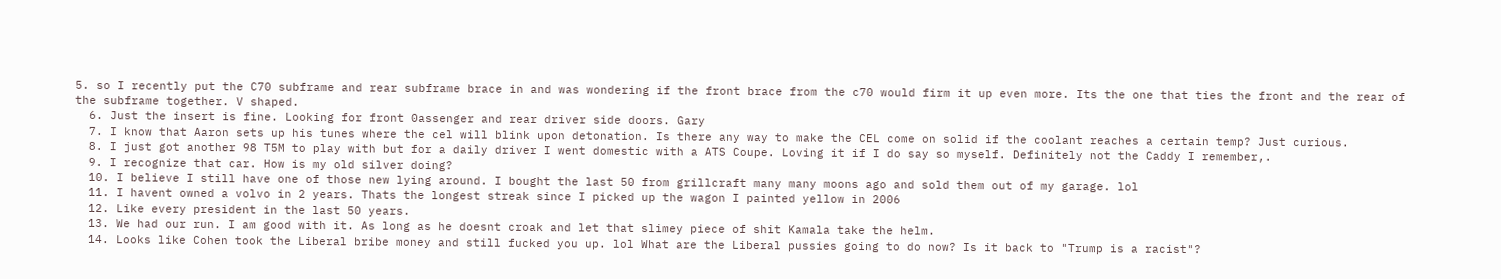5. so I recently put the C70 subframe and rear subframe brace in and was wondering if the front brace from the c70 would firm it up even more. Its the one that ties the front and the rear of the subframe together. V shaped.
  6. Just the insert is fine. Looking for front 0assenger and rear driver side doors. Gary
  7. I know that Aaron sets up his tunes where the cel will blink upon detonation. Is there any way to make the CEL come on solid if the coolant reaches a certain temp? Just curious.
  8. I just got another 98 T5M to play with but for a daily driver I went domestic with a ATS Coupe. Loving it if I do say so myself. Definitely not the Caddy I remember,.
  9. I recognize that car. How is my old silver doing?
  10. I believe I still have one of those new lying around. I bought the last 50 from grillcraft many many moons ago and sold them out of my garage. lol
  11. I havent owned a volvo in 2 years. Thats the longest streak since I picked up the wagon I painted yellow in 2006
  12. Like every president in the last 50 years.
  13. We had our run. I am good with it. As long as he doesnt croak and let that slimey piece of shit Kamala take the helm.
  14. Looks like Cohen took the Liberal bribe money and still fucked you up. lol What are the Liberal pussies going to do now? Is it back to "Trump is a racist"?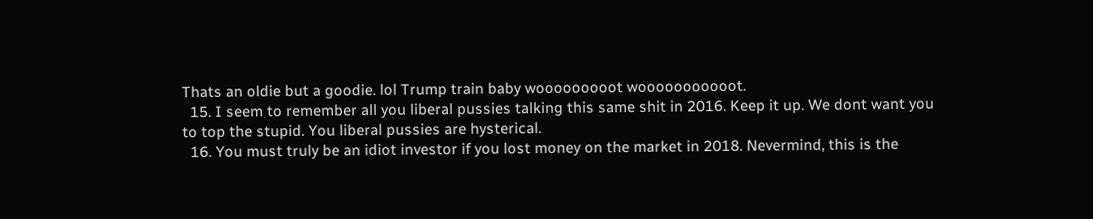Thats an oldie but a goodie. lol Trump train baby wooooooooot wooooooooooot.
  15. I seem to remember all you liberal pussies talking this same shit in 2016. Keep it up. We dont want you to top the stupid. You liberal pussies are hysterical.
  16. You must truly be an idiot investor if you lost money on the market in 2018. Nevermind, this is the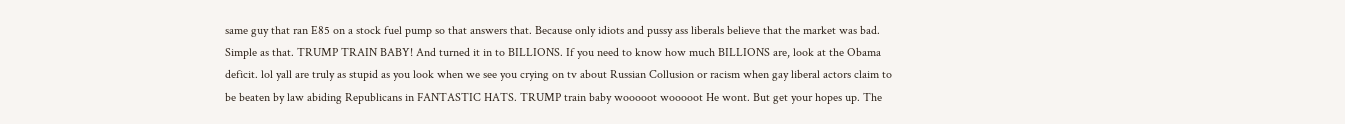same guy that ran E85 on a stock fuel pump so that answers that. Because only idiots and pussy ass liberals believe that the market was bad. Simple as that. TRUMP TRAIN BABY! And turned it in to BILLIONS. If you need to know how much BILLIONS are, look at the Obama deficit. lol yall are truly as stupid as you look when we see you crying on tv about Russian Collusion or racism when gay liberal actors claim to be beaten by law abiding Republicans in FANTASTIC HATS. TRUMP train baby wooooot wooooot He wont. But get your hopes up. The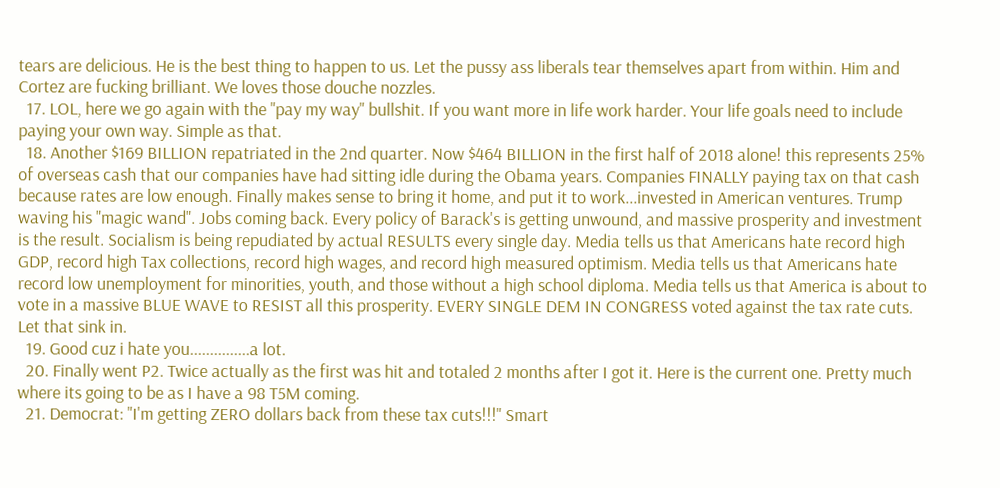tears are delicious. He is the best thing to happen to us. Let the pussy ass liberals tear themselves apart from within. Him and Cortez are fucking brilliant. We loves those douche nozzles.
  17. LOL, here we go again with the "pay my way" bullshit. If you want more in life work harder. Your life goals need to include paying your own way. Simple as that.
  18. Another $169 BILLION repatriated in the 2nd quarter. Now $464 BILLION in the first half of 2018 alone! this represents 25% of overseas cash that our companies have had sitting idle during the Obama years. Companies FINALLY paying tax on that cash because rates are low enough. Finally makes sense to bring it home, and put it to work...invested in American ventures. Trump waving his "magic wand". Jobs coming back. Every policy of Barack's is getting unwound, and massive prosperity and investment is the result. Socialism is being repudiated by actual RESULTS every single day. Media tells us that Americans hate record high GDP, record high Tax collections, record high wages, and record high measured optimism. Media tells us that Americans hate record low unemployment for minorities, youth, and those without a high school diploma. Media tells us that America is about to vote in a massive BLUE WAVE to RESIST all this prosperity. EVERY SINGLE DEM IN CONGRESS voted against the tax rate cuts. Let that sink in.
  19. Good cuz i hate you...............a lot.
  20. Finally went P2. Twice actually as the first was hit and totaled 2 months after I got it. Here is the current one. Pretty much where its going to be as I have a 98 T5M coming.
  21. Democrat: "I'm getting ZERO dollars back from these tax cuts!!!" Smart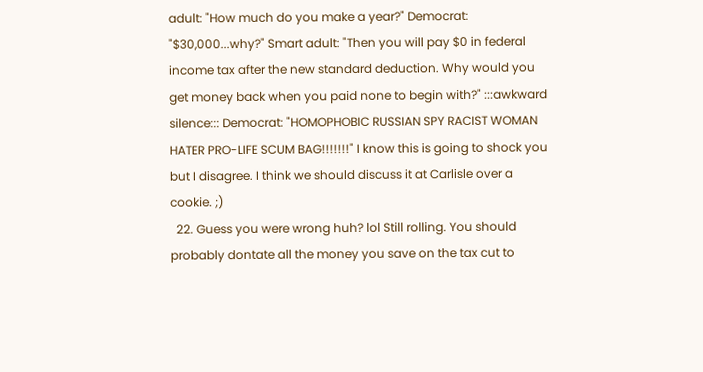adult: "How much do you make a year?" Democrat: "$30,000...why?" Smart adult: "Then you will pay $0 in federal income tax after the new standard deduction. Why would you get money back when you paid none to begin with?" :::awkward silence::: Democrat: "HOMOPHOBIC RUSSIAN SPY RACIST WOMAN HATER PRO-LIFE SCUM BAG!!!!!!!" I know this is going to shock you but I disagree. I think we should discuss it at Carlisle over a cookie. ;)
  22. Guess you were wrong huh? lol Still rolling. You should probably dontate all the money you save on the tax cut to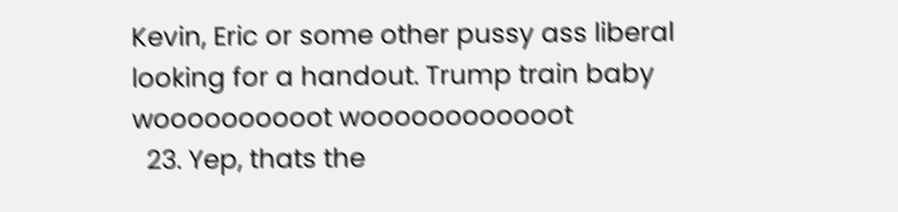Kevin, Eric or some other pussy ass liberal looking for a handout. Trump train baby woooooooooot woooooooooooot
  23. Yep, thats the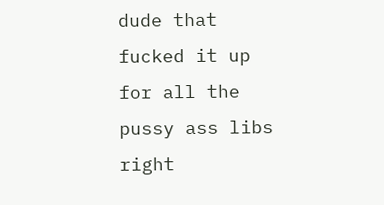dude that fucked it up for all the pussy ass libs right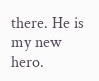there. He is my new hero.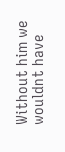Without him we wouldnt have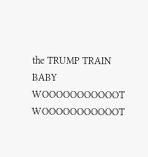the TRUMP TRAIN BABY WOOOOOOOOOOOT WOOOOOOOOOOOT